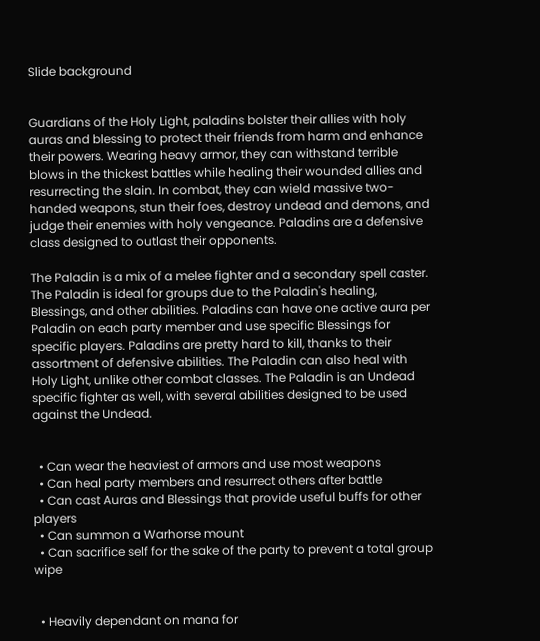Slide background


Guardians of the Holy Light, paladins bolster their allies with holy auras and blessing to protect their friends from harm and enhance their powers. Wearing heavy armor, they can withstand terrible blows in the thickest battles while healing their wounded allies and resurrecting the slain. In combat, they can wield massive two-handed weapons, stun their foes, destroy undead and demons, and judge their enemies with holy vengeance. Paladins are a defensive class designed to outlast their opponents.

The Paladin is a mix of a melee fighter and a secondary spell caster. The Paladin is ideal for groups due to the Paladin's healing, Blessings, and other abilities. Paladins can have one active aura per Paladin on each party member and use specific Blessings for specific players. Paladins are pretty hard to kill, thanks to their assortment of defensive abilities. The Paladin can also heal with Holy Light, unlike other combat classes. The Paladin is an Undead specific fighter as well, with several abilities designed to be used against the Undead.


  • Can wear the heaviest of armors and use most weapons
  • Can heal party members and resurrect others after battle
  • Can cast Auras and Blessings that provide useful buffs for other players
  • Can summon a Warhorse mount
  • Can sacrifice self for the sake of the party to prevent a total group wipe


  • Heavily dependant on mana for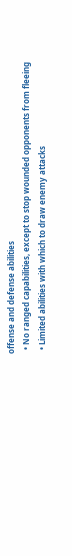offense and defense abilities
  • No ranged capabilities, except to stop wounded opponents from fleeing
  • Limited abilities with which to draw enemy attacks